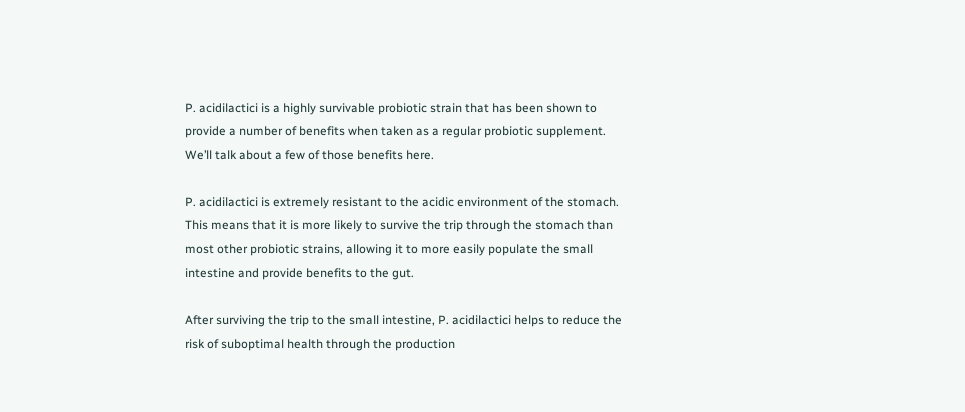P. acidilactici is a highly survivable probiotic strain that has been shown to provide a number of benefits when taken as a regular probiotic supplement. We’ll talk about a few of those benefits here.

P. acidilactici is extremely resistant to the acidic environment of the stomach. This means that it is more likely to survive the trip through the stomach than most other probiotic strains, allowing it to more easily populate the small intestine and provide benefits to the gut.

After surviving the trip to the small intestine, P. acidilactici helps to reduce the risk of suboptimal health through the production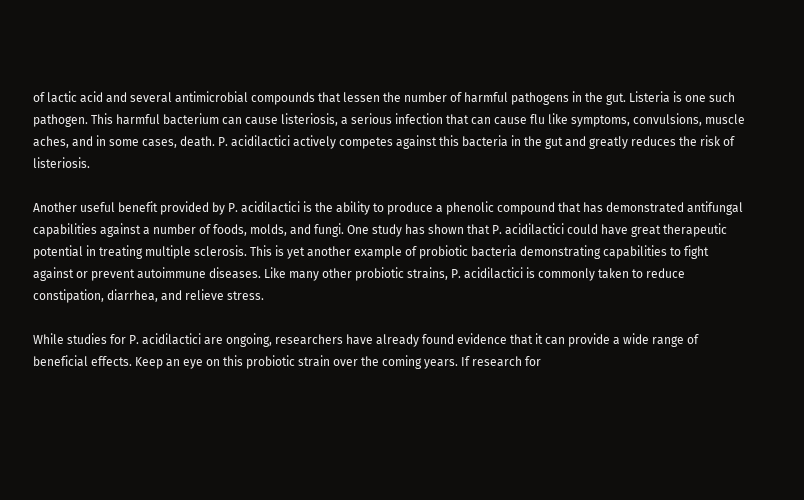of lactic acid and several antimicrobial compounds that lessen the number of harmful pathogens in the gut. Listeria is one such pathogen. This harmful bacterium can cause listeriosis, a serious infection that can cause flu like symptoms, convulsions, muscle aches, and in some cases, death. P. acidilactici actively competes against this bacteria in the gut and greatly reduces the risk of listeriosis.

Another useful benefit provided by P. acidilactici is the ability to produce a phenolic compound that has demonstrated antifungal capabilities against a number of foods, molds, and fungi. One study has shown that P. acidilactici could have great therapeutic potential in treating multiple sclerosis. This is yet another example of probiotic bacteria demonstrating capabilities to fight against or prevent autoimmune diseases. Like many other probiotic strains, P. acidilactici is commonly taken to reduce constipation, diarrhea, and relieve stress.

While studies for P. acidilactici are ongoing, researchers have already found evidence that it can provide a wide range of beneficial effects. Keep an eye on this probiotic strain over the coming years. If research for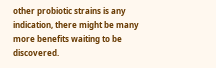other probiotic strains is any indication, there might be many more benefits waiting to be discovered.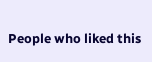People who liked this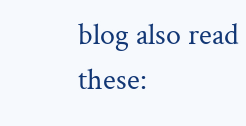blog also read these: